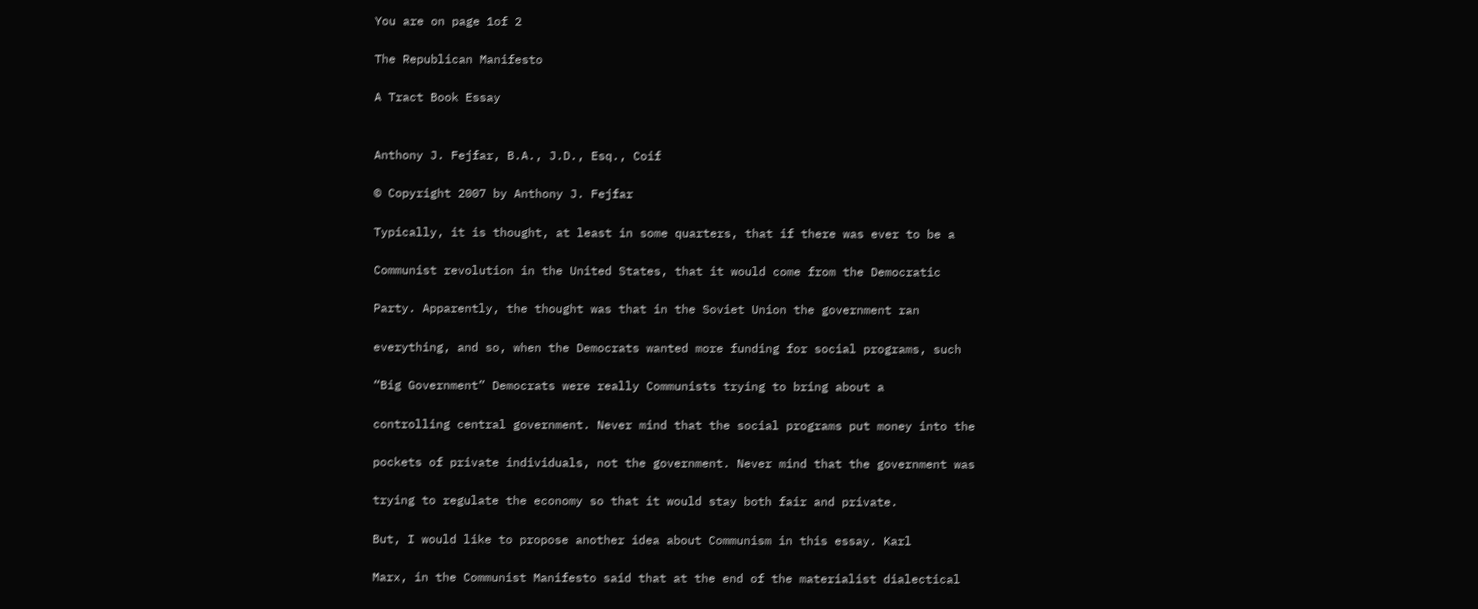You are on page 1of 2

The Republican Manifesto

A Tract Book Essay


Anthony J. Fejfar, B.A., J.D., Esq., Coif

© Copyright 2007 by Anthony J. Fejfar

Typically, it is thought, at least in some quarters, that if there was ever to be a

Communist revolution in the United States, that it would come from the Democratic

Party. Apparently, the thought was that in the Soviet Union the government ran

everything, and so, when the Democrats wanted more funding for social programs, such

“Big Government” Democrats were really Communists trying to bring about a

controlling central government. Never mind that the social programs put money into the

pockets of private individuals, not the government. Never mind that the government was

trying to regulate the economy so that it would stay both fair and private.

But, I would like to propose another idea about Communism in this essay. Karl

Marx, in the Communist Manifesto said that at the end of the materialist dialectical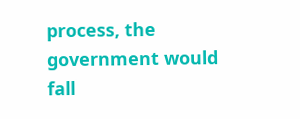process, the government would fall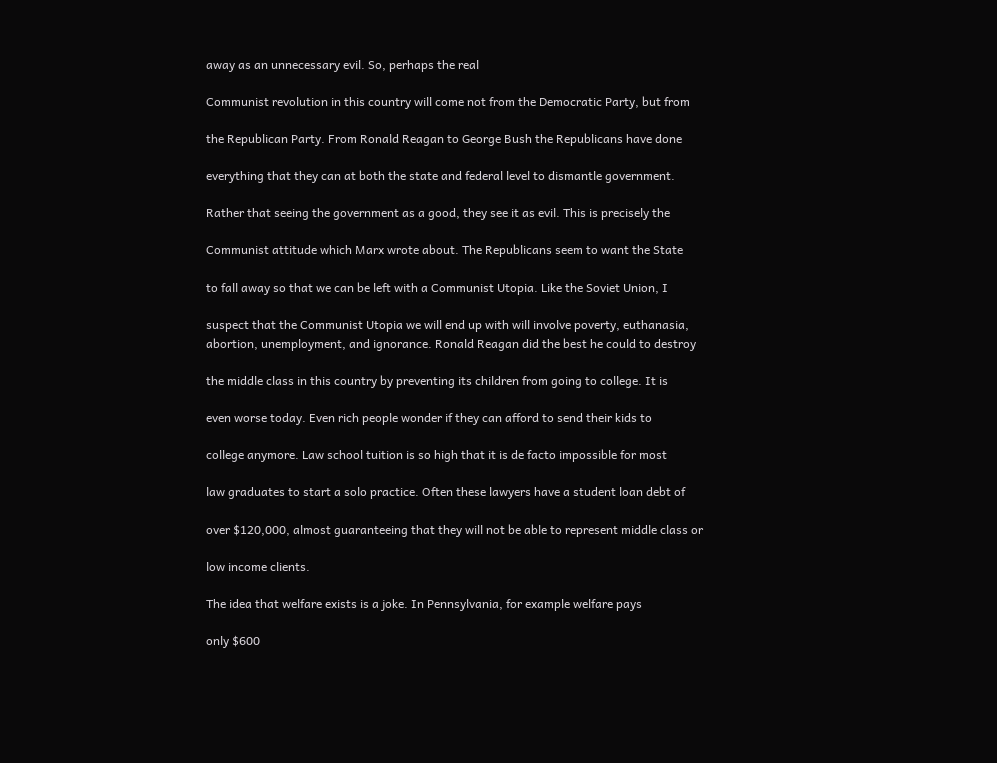away as an unnecessary evil. So, perhaps the real

Communist revolution in this country will come not from the Democratic Party, but from

the Republican Party. From Ronald Reagan to George Bush the Republicans have done

everything that they can at both the state and federal level to dismantle government.

Rather that seeing the government as a good, they see it as evil. This is precisely the

Communist attitude which Marx wrote about. The Republicans seem to want the State

to fall away so that we can be left with a Communist Utopia. Like the Soviet Union, I

suspect that the Communist Utopia we will end up with will involve poverty, euthanasia,
abortion, unemployment, and ignorance. Ronald Reagan did the best he could to destroy

the middle class in this country by preventing its children from going to college. It is

even worse today. Even rich people wonder if they can afford to send their kids to

college anymore. Law school tuition is so high that it is de facto impossible for most

law graduates to start a solo practice. Often these lawyers have a student loan debt of

over $120,000, almost guaranteeing that they will not be able to represent middle class or

low income clients.

The idea that welfare exists is a joke. In Pennsylvania, for example welfare pays

only $600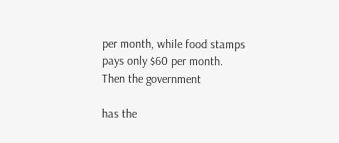per month, while food stamps pays only $60 per month. Then the government

has the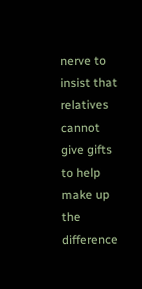nerve to insist that relatives cannot give gifts to help make up the difference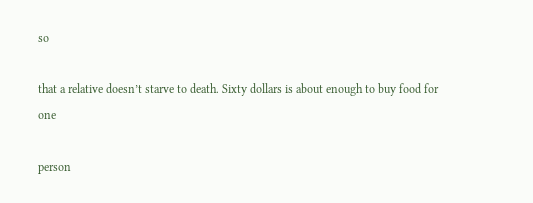so

that a relative doesn’t starve to death. Sixty dollars is about enough to buy food for one

person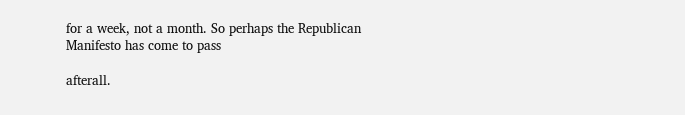for a week, not a month. So perhaps the Republican Manifesto has come to pass

afterall.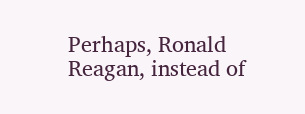Perhaps, Ronald Reagan, instead of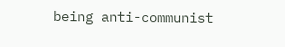being anti-communist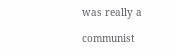was really a

communist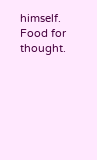himself. Food for thought.